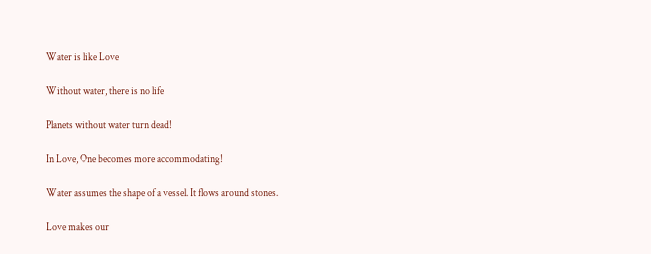Water is like Love

Without water, there is no life

Planets without water turn dead!

In Love, One becomes more accommodating!

Water assumes the shape of a vessel. It flows around stones.

Love makes our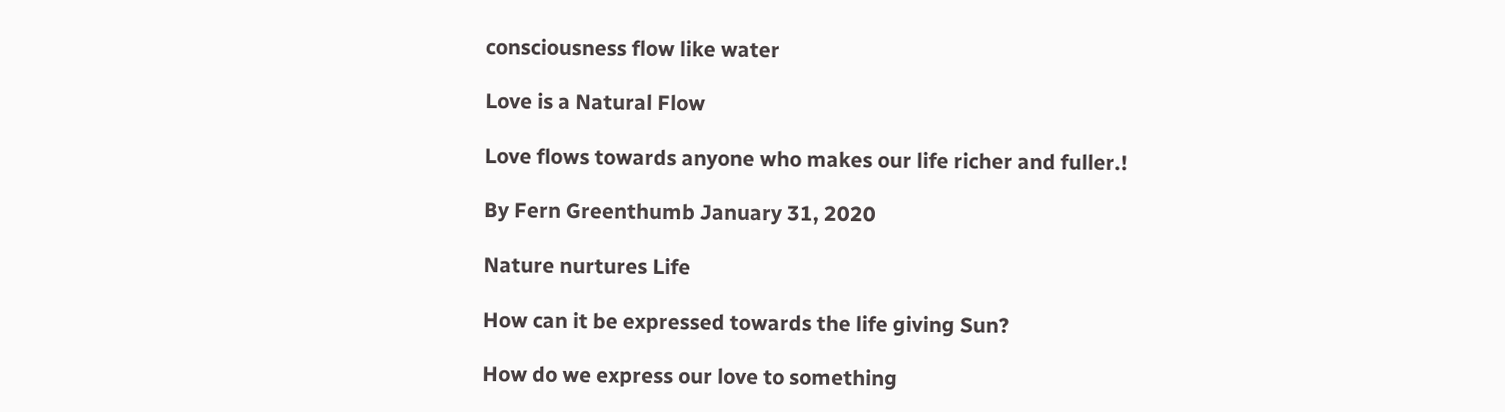consciousness flow like water

Love is a Natural Flow

Love flows towards anyone who makes our life richer and fuller.!

By Fern Greenthumb January 31, 2020

Nature nurtures Life

How can it be expressed towards the life giving Sun?

How do we express our love to something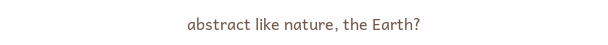abstract like nature, the Earth?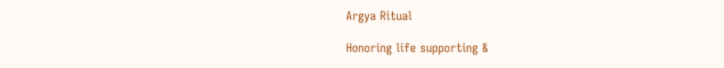Argya Ritual

Honoring life supporting &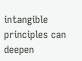intangible principles can deepen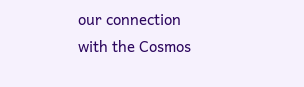our connection with the Cosmos